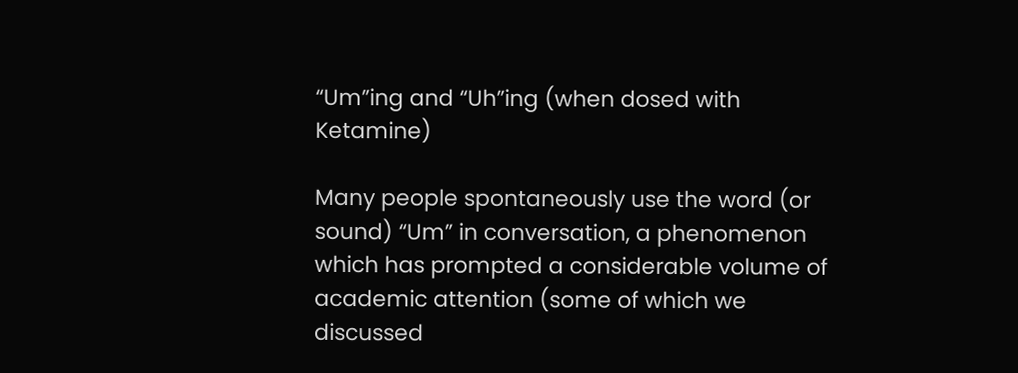“Um”ing and “Uh”ing (when dosed with Ketamine)

Many people spontaneously use the word (or sound) “Um” in conversation, a phenomenon which has prompted a considerable volume of academic attention (some of which we discussed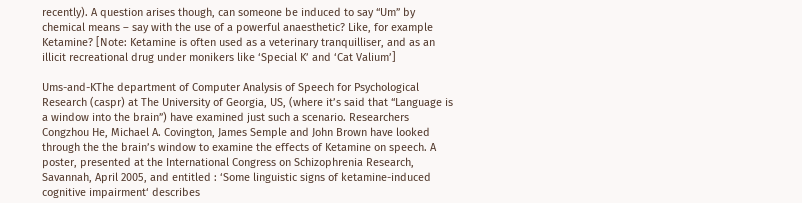recently). A question arises though, can someone be induced to say “Um” by chemical means – say with the use of a powerful anaesthetic? Like, for example Ketamine? [Note: Ketamine is often used as a veterinary tranquilliser, and as an illicit recreational drug under monikers like ‘Special K’ and ‘Cat Valium’]

Ums-and-KThe department of Computer Analysis of Speech for Psychological Research (caspr) at The University of Georgia, US, (where it’s said that “Language is a window into the brain”) have examined just such a scenario. Researchers Congzhou He, Michael A. Covington, James Semple and John Brown have looked through the the brain’s window to examine the effects of Ketamine on speech. A poster, presented at the International Congress on Schizophrenia Research, Savannah, April 2005, and entitled : ‘Some linguistic signs of ketamine-induced cognitive impairment‘ describes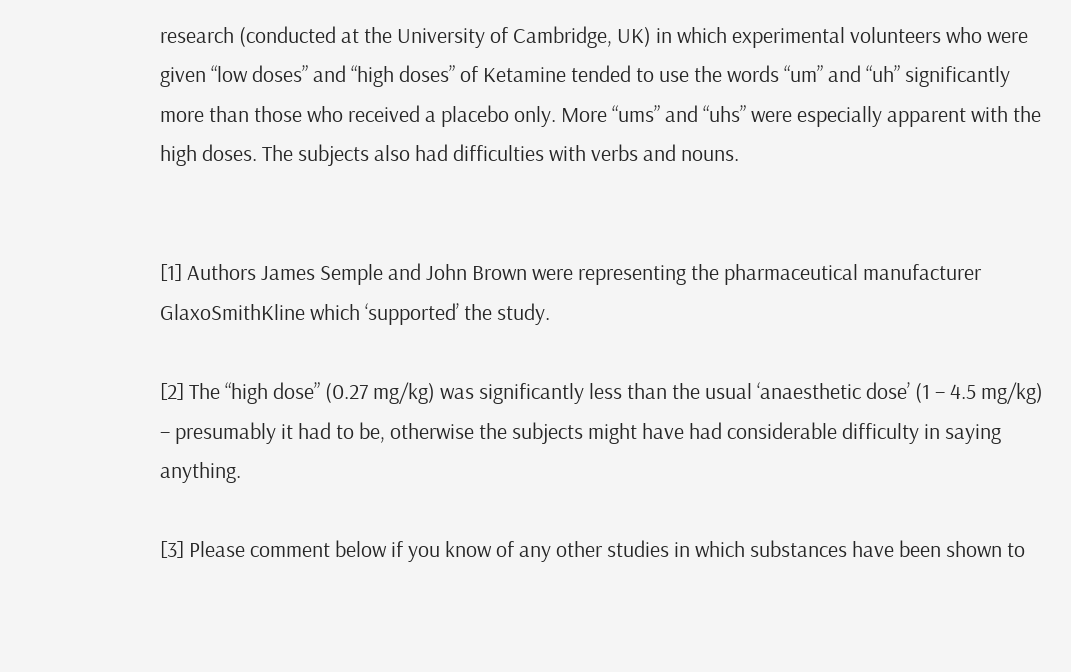research (conducted at the University of Cambridge, UK) in which experimental volunteers who were given “low doses” and “high doses” of Ketamine tended to use the words “um” and “uh” significantly more than those who received a placebo only. More “ums” and “uhs” were especially apparent with the high doses. The subjects also had difficulties with verbs and nouns.


[1] Authors James Semple and John Brown were representing the pharmaceutical manufacturer GlaxoSmithKline which ‘supported’ the study.

[2] The “high dose” (0.27 mg/kg) was significantly less than the usual ‘anaesthetic dose’ (1 – 4.5 mg/kg) – presumably it had to be, otherwise the subjects might have had considerable difficulty in saying anything.

[3] Please comment below if you know of any other studies in which substances have been shown to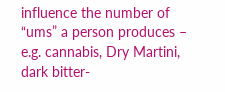influence the number of “ums” a person produces – e.g. cannabis, Dry Martini, dark bitter-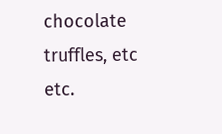chocolate truffles, etc etc.